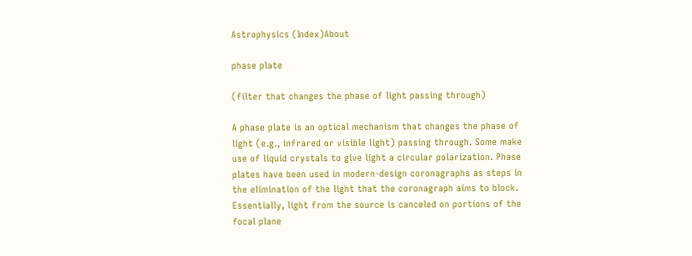Astrophysics (Index)About

phase plate

(filter that changes the phase of light passing through)

A phase plate is an optical mechanism that changes the phase of light (e.g., infrared or visible light) passing through. Some make use of liquid crystals to give light a circular polarization. Phase plates have been used in modern-design coronagraphs as steps in the elimination of the light that the coronagraph aims to block. Essentially, light from the source is canceled on portions of the focal plane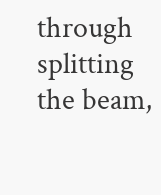through splitting the beam,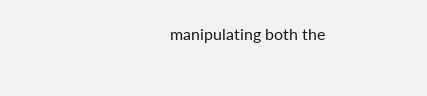manipulating both the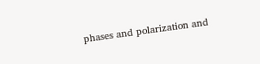phases and polarization and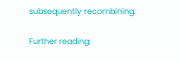subsequently recombining.

Further reading: